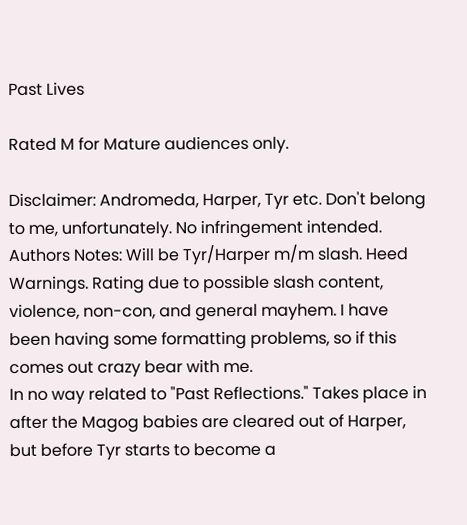Past Lives

Rated M for Mature audiences only.

Disclaimer: Andromeda, Harper, Tyr etc. Don't belong to me, unfortunately. No infringement intended.
Authors Notes: Will be Tyr/Harper m/m slash. Heed Warnings. Rating due to possible slash content, violence, non-con, and general mayhem. I have been having some formatting problems, so if this comes out crazy bear with me.
In no way related to "Past Reflections." Takes place in after the Magog babies are cleared out of Harper, but before Tyr starts to become a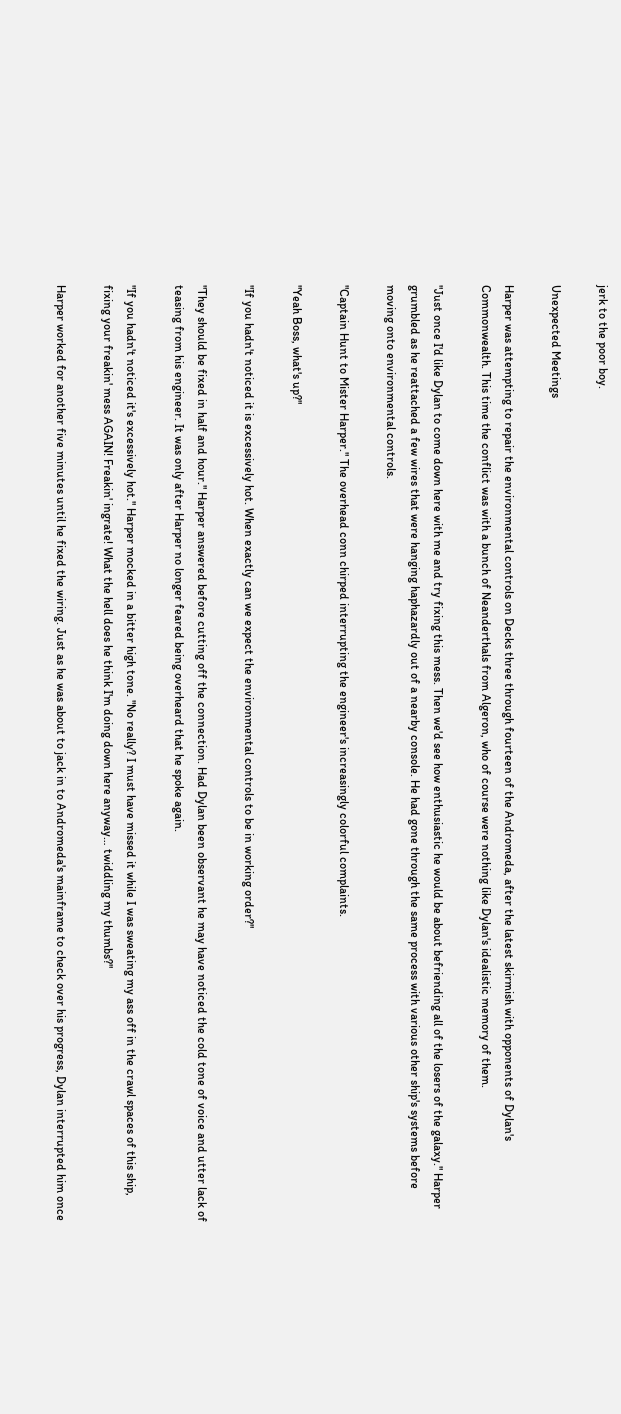jerk to the poor boy.

Unexpected Meetings

Harper was attempting to repair the environmental controls on Decks three through fourteen of the Andromeda, after the latest skirmish with opponents of Dylan's Commonwealth. This time the conflict was with a bunch of Neanderthals from Algeron, who of course were nothing like Dylan's idealistic memory of them.

"Just once I'd like Dylan to come down here with me and try fixing this mess. Then we'd see how enthusiastic he would be about befriending all of the losers of the galaxy." Harper grumbled as he reattached a few wires that were hanging haphazardly out of a nearby console. He had gone through the same process with various other ship's systems before moving onto environmental controls.

"Captain Hunt to Mister Harper." The overhead conn chirped interrupting the engineer's increasingly colorful complaints.

"Yeah Boss, what's up?"

"If you hadn't noticed it is excessively hot. When exactly can we expect the environmental controls to be in working order?"

"They should be fixed in half and hour." Harper answered before cutting off the connection. Had Dylan been observant he may have noticed the cold tone of voice and utter lack of teasing from his engineer. It was only after Harper no longer feared being overheard that he spoke again.

"If you hadn't noticed it's excessively hot." Harper mocked in a bitter high tone. "No really? I must have missed it while I was sweating my ass off in the crawl spaces of this ship, fixing your freakin' mess AGAIN! Freakin' ingrate! What the hell does he think I'm doing down here anyway… twiddling my thumbs?"

Harper worked for another five minutes until he fixed the wiring. Just as he was about to jack in to Andromeda's mainframe to check over his progress, Dylan interrupted him once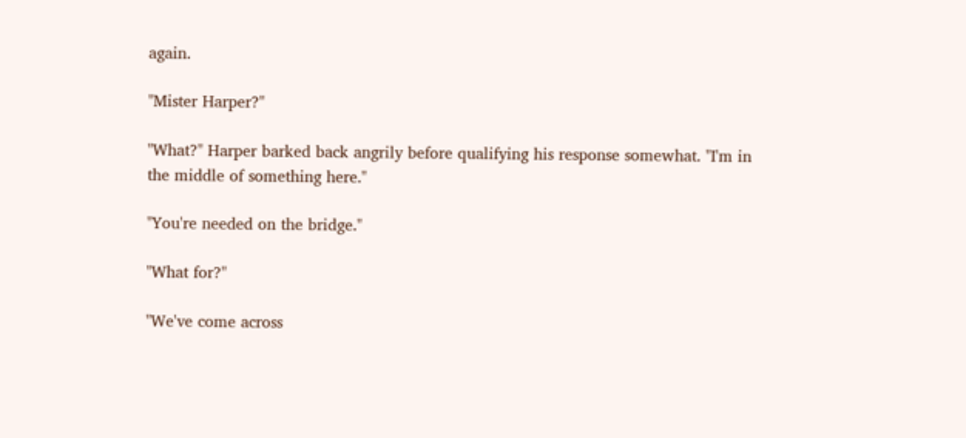again.

"Mister Harper?"

"What?" Harper barked back angrily before qualifying his response somewhat. "I'm in the middle of something here."

"You're needed on the bridge."

"What for?"

"We've come across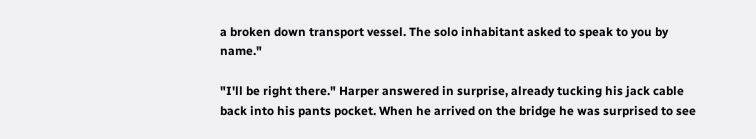a broken down transport vessel. The solo inhabitant asked to speak to you by name."

"I'll be right there." Harper answered in surprise, already tucking his jack cable back into his pants pocket. When he arrived on the bridge he was surprised to see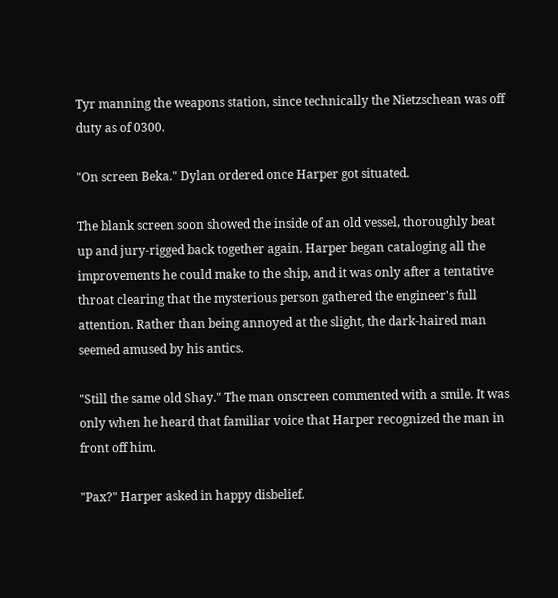Tyr manning the weapons station, since technically the Nietzschean was off duty as of 0300.

"On screen Beka." Dylan ordered once Harper got situated.

The blank screen soon showed the inside of an old vessel, thoroughly beat up and jury-rigged back together again. Harper began cataloging all the improvements he could make to the ship, and it was only after a tentative throat clearing that the mysterious person gathered the engineer's full attention. Rather than being annoyed at the slight, the dark-haired man seemed amused by his antics.

"Still the same old Shay." The man onscreen commented with a smile. It was only when he heard that familiar voice that Harper recognized the man in front off him.

"Pax?" Harper asked in happy disbelief.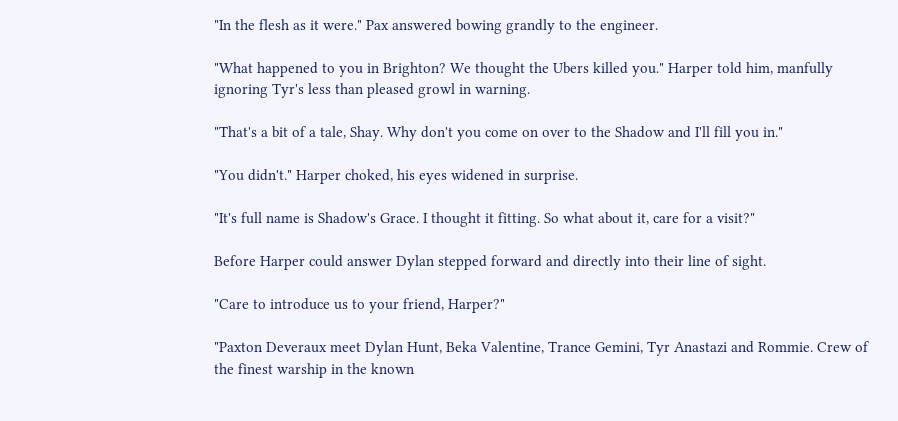"In the flesh as it were." Pax answered bowing grandly to the engineer.

"What happened to you in Brighton? We thought the Ubers killed you." Harper told him, manfully ignoring Tyr's less than pleased growl in warning.

"That's a bit of a tale, Shay. Why don't you come on over to the Shadow and I'll fill you in."

"You didn't." Harper choked, his eyes widened in surprise.

"It's full name is Shadow's Grace. I thought it fitting. So what about it, care for a visit?"

Before Harper could answer Dylan stepped forward and directly into their line of sight.

"Care to introduce us to your friend, Harper?"

"Paxton Deveraux meet Dylan Hunt, Beka Valentine, Trance Gemini, Tyr Anastazi and Rommie. Crew of the finest warship in the known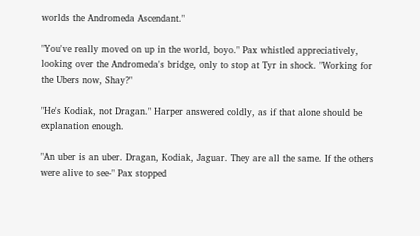worlds the Andromeda Ascendant."

"You've really moved on up in the world, boyo." Pax whistled appreciatively, looking over the Andromeda's bridge, only to stop at Tyr in shock. "Working for the Ubers now, Shay?"

"He's Kodiak, not Dragan." Harper answered coldly, as if that alone should be explanation enough.

"An uber is an uber. Dragan, Kodiak, Jaguar. They are all the same. If the others were alive to see-" Pax stopped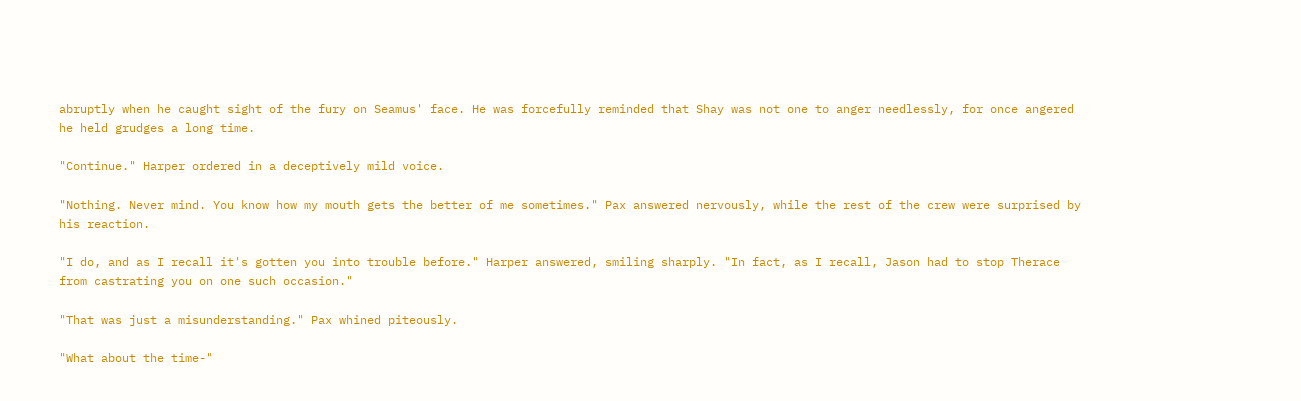abruptly when he caught sight of the fury on Seamus' face. He was forcefully reminded that Shay was not one to anger needlessly, for once angered he held grudges a long time.

"Continue." Harper ordered in a deceptively mild voice.

"Nothing. Never mind. You know how my mouth gets the better of me sometimes." Pax answered nervously, while the rest of the crew were surprised by his reaction.

"I do, and as I recall it's gotten you into trouble before." Harper answered, smiling sharply. "In fact, as I recall, Jason had to stop Therace from castrating you on one such occasion."

"That was just a misunderstanding." Pax whined piteously.

"What about the time-"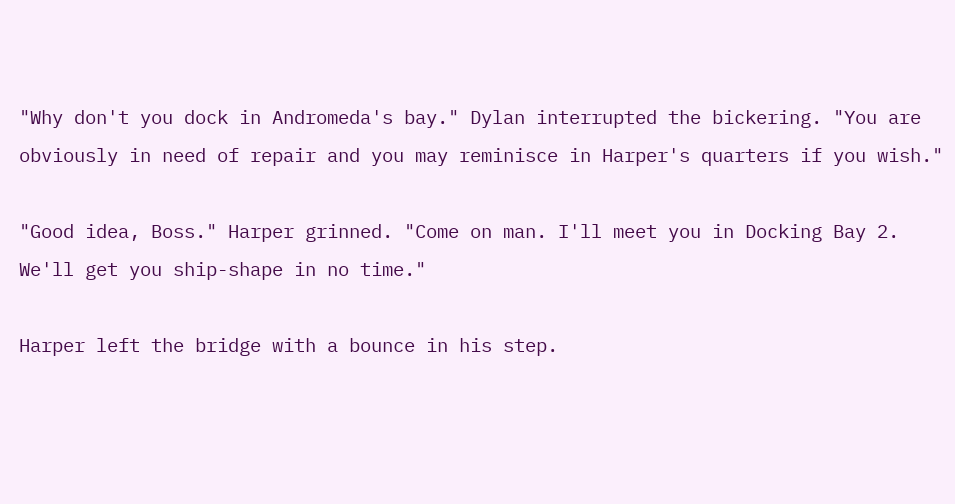"Why don't you dock in Andromeda's bay." Dylan interrupted the bickering. "You are obviously in need of repair and you may reminisce in Harper's quarters if you wish."

"Good idea, Boss." Harper grinned. "Come on man. I'll meet you in Docking Bay 2. We'll get you ship-shape in no time."

Harper left the bridge with a bounce in his step.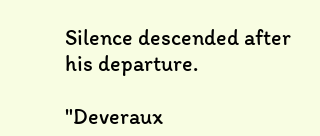Silence descended after his departure.

"Deveraux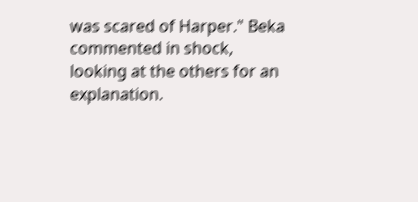was scared of Harper." Beka commented in shock, looking at the others for an explanation.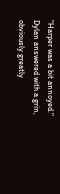"Harper was a bit annoyed." Dylan answered with a grin, obviously greatly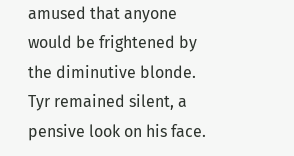amused that anyone would be frightened by the diminutive blonde. Tyr remained silent, a pensive look on his face.